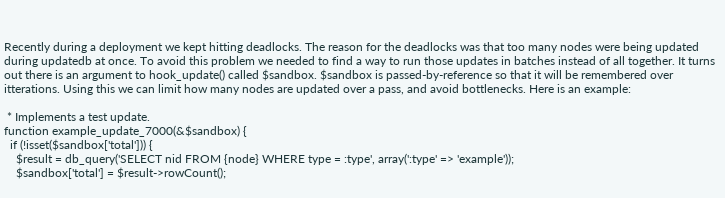Recently during a deployment we kept hitting deadlocks. The reason for the deadlocks was that too many nodes were being updated during updatedb at once. To avoid this problem we needed to find a way to run those updates in batches instead of all together. It turns out there is an argument to hook_update() called $sandbox. $sandbox is passed-by-reference so that it will be remembered over itterations. Using this we can limit how many nodes are updated over a pass, and avoid bottlenecks. Here is an example:

 * Implements a test update.
function example_update_7000(&$sandbox) {
  if (!isset($sandbox['total'])) {
    $result = db_query('SELECT nid FROM {node} WHERE type = :type', array(':type' => 'example'));
    $sandbox['total'] = $result->rowCount();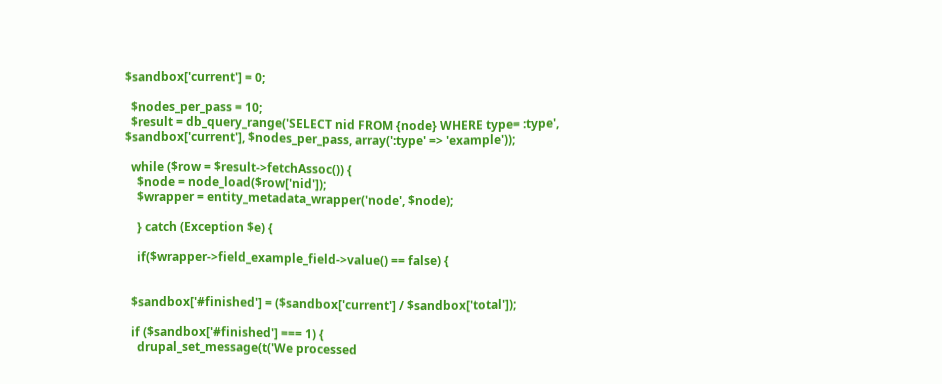$sandbox['current'] = 0;

  $nodes_per_pass = 10;
  $result = db_query_range('SELECT nid FROM {node} WHERE type= :type', $sandbox['current'], $nodes_per_pass, array(':type' => 'example'));

  while ($row = $result->fetchAssoc()) {
    $node = node_load($row['nid']);
    $wrapper = entity_metadata_wrapper('node', $node);

    } catch (Exception $e) {

    if($wrapper->field_example_field->value() == false) {


  $sandbox['#finished'] = ($sandbox['current'] / $sandbox['total']);

  if ($sandbox['#finished'] === 1) {
    drupal_set_message(t('We processed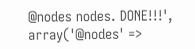@nodes nodes. DONE!!!', array('@nodes' =>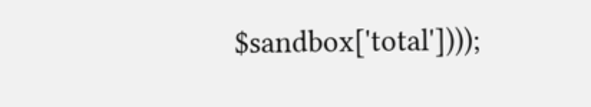$sandbox['total'])));